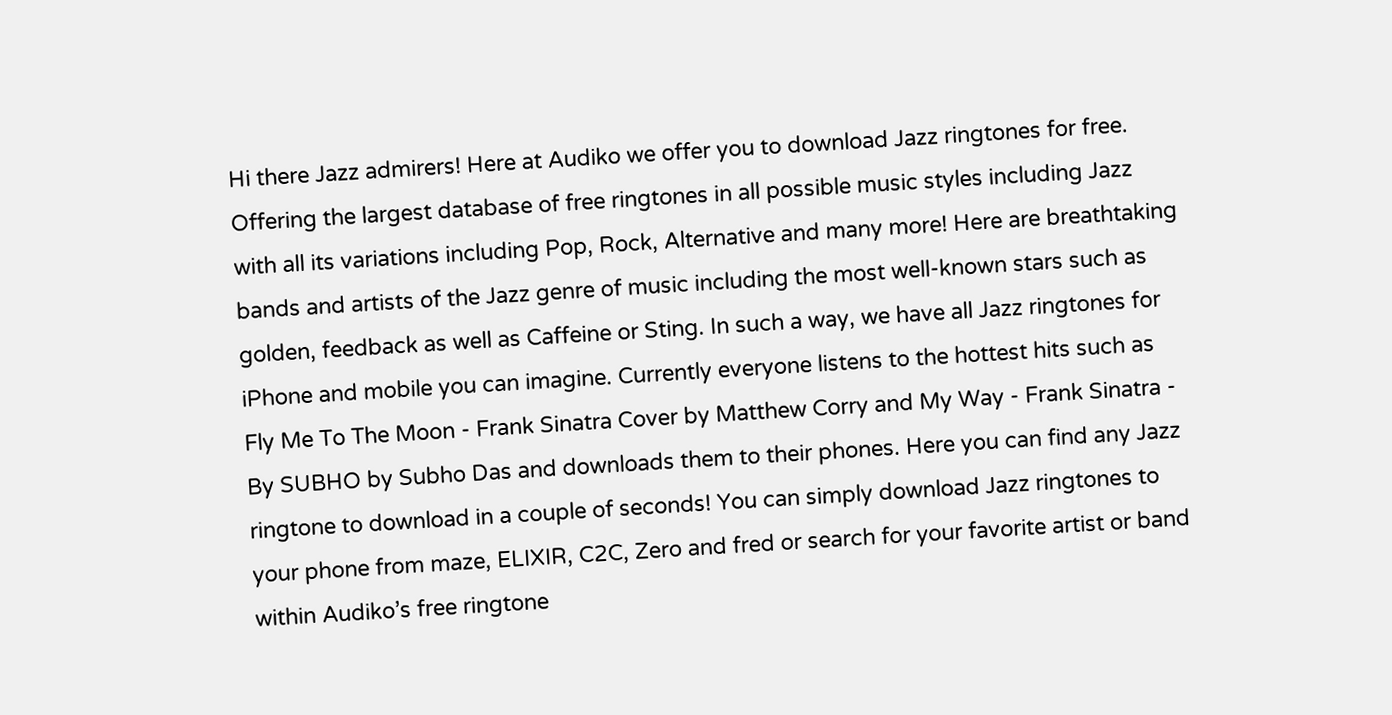Hi there Jazz admirers! Here at Audiko we offer you to download Jazz ringtones for free. Offering the largest database of free ringtones in all possible music styles including Jazz with all its variations including Pop, Rock, Alternative and many more! Here are breathtaking bands and artists of the Jazz genre of music including the most well-known stars such as golden, feedback as well as Caffeine or Sting. In such a way, we have all Jazz ringtones for iPhone and mobile you can imagine. Currently everyone listens to the hottest hits such as Fly Me To The Moon - Frank Sinatra Cover by Matthew Corry and My Way - Frank Sinatra - By SUBHO by Subho Das and downloads them to their phones. Here you can find any Jazz ringtone to download in a couple of seconds! You can simply download Jazz ringtones to your phone from maze, ELIXIR, C2C, Zero and fred or search for your favorite artist or band within Audiko’s free ringtone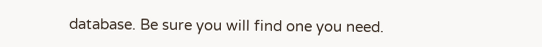database. Be sure you will find one you need.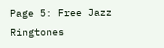Page 5: Free Jazz Ringtones